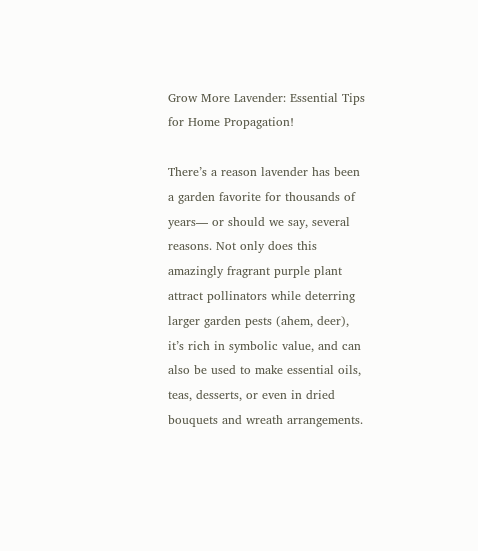Grow More Lavender: Essential Tips for Home Propagation!

There’s a reason lavender has been a garden favorite for thousands of years— or should we say, several reasons. Not only does this amazingly fragrant purple plant attract pollinators while deterring larger garden pests (ahem, deer), it’s rich in symbolic value, and can also be used to make essential oils, teas, desserts, or even in dried bouquets and wreath arrangements.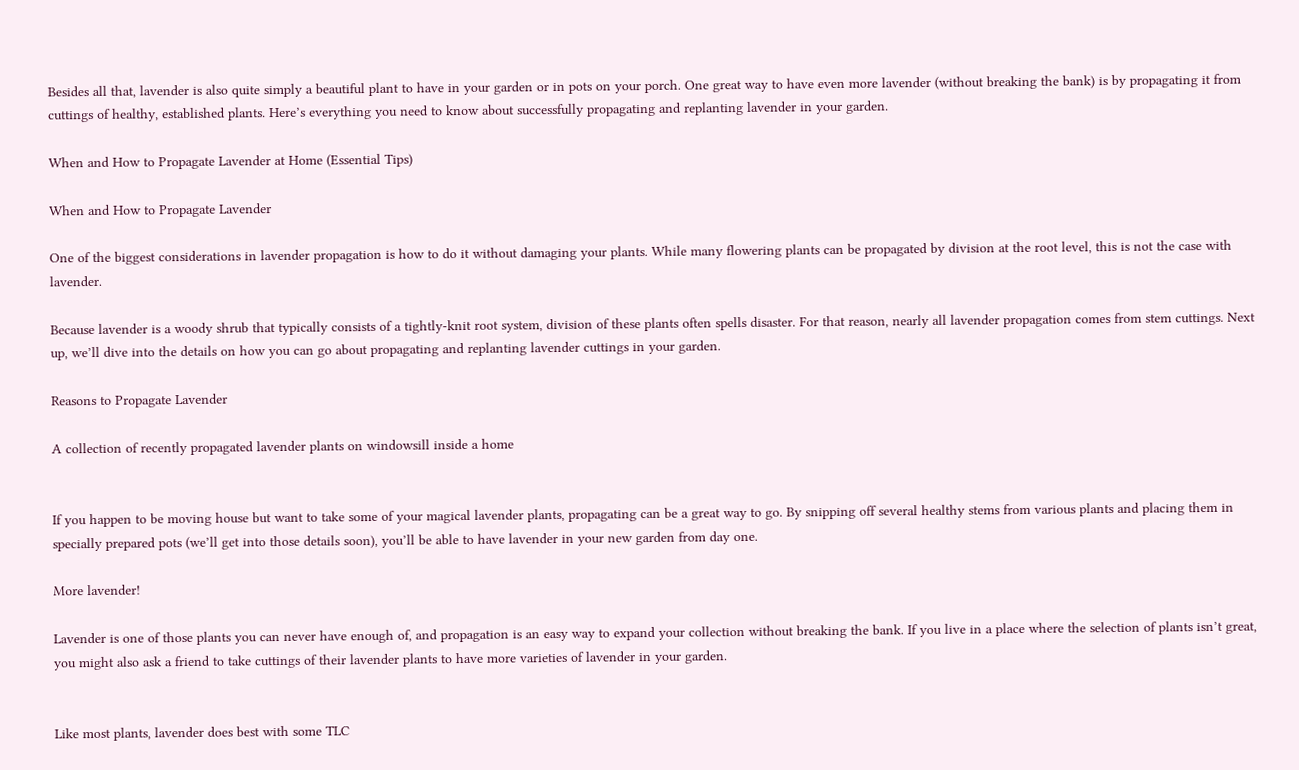Besides all that, lavender is also quite simply a beautiful plant to have in your garden or in pots on your porch. One great way to have even more lavender (without breaking the bank) is by propagating it from cuttings of healthy, established plants. Here’s everything you need to know about successfully propagating and replanting lavender in your garden.

When and How to Propagate Lavender at Home (Essential Tips)

When and How to Propagate Lavender

One of the biggest considerations in lavender propagation is how to do it without damaging your plants. While many flowering plants can be propagated by division at the root level, this is not the case with lavender.

Because lavender is a woody shrub that typically consists of a tightly-knit root system, division of these plants often spells disaster. For that reason, nearly all lavender propagation comes from stem cuttings. Next up, we’ll dive into the details on how you can go about propagating and replanting lavender cuttings in your garden.

Reasons to Propagate Lavender

A collection of recently propagated lavender plants on windowsill inside a home


If you happen to be moving house but want to take some of your magical lavender plants, propagating can be a great way to go. By snipping off several healthy stems from various plants and placing them in specially prepared pots (we’ll get into those details soon), you’ll be able to have lavender in your new garden from day one.

More lavender!

Lavender is one of those plants you can never have enough of, and propagation is an easy way to expand your collection without breaking the bank. If you live in a place where the selection of plants isn’t great, you might also ask a friend to take cuttings of their lavender plants to have more varieties of lavender in your garden.


Like most plants, lavender does best with some TLC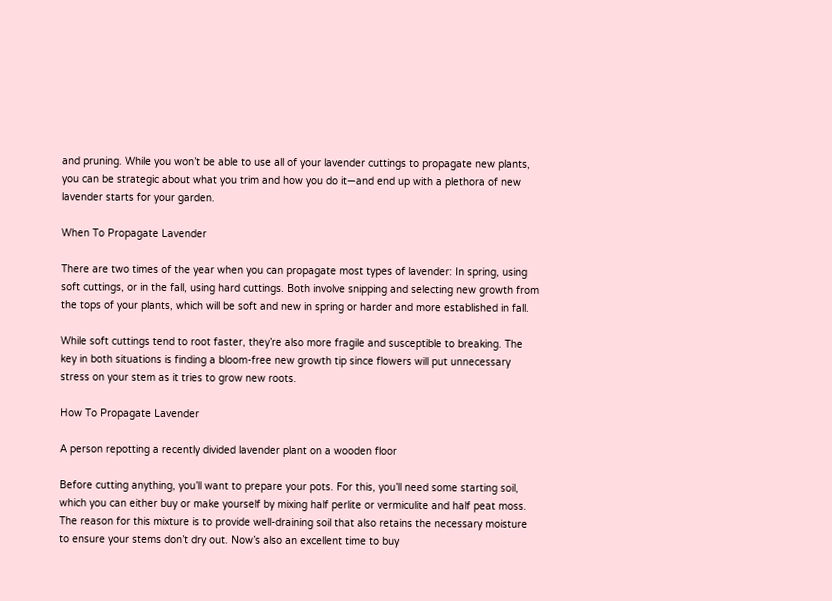and pruning. While you won’t be able to use all of your lavender cuttings to propagate new plants, you can be strategic about what you trim and how you do it—and end up with a plethora of new lavender starts for your garden.

When To Propagate Lavender

There are two times of the year when you can propagate most types of lavender: In spring, using soft cuttings, or in the fall, using hard cuttings. Both involve snipping and selecting new growth from the tops of your plants, which will be soft and new in spring or harder and more established in fall.

While soft cuttings tend to root faster, they’re also more fragile and susceptible to breaking. The key in both situations is finding a bloom-free new growth tip since flowers will put unnecessary stress on your stem as it tries to grow new roots.

How To Propagate Lavender

A person repotting a recently divided lavender plant on a wooden floor

Before cutting anything, you’ll want to prepare your pots. For this, you’ll need some starting soil, which you can either buy or make yourself by mixing half perlite or vermiculite and half peat moss. The reason for this mixture is to provide well-draining soil that also retains the necessary moisture to ensure your stems don’t dry out. Now’s also an excellent time to buy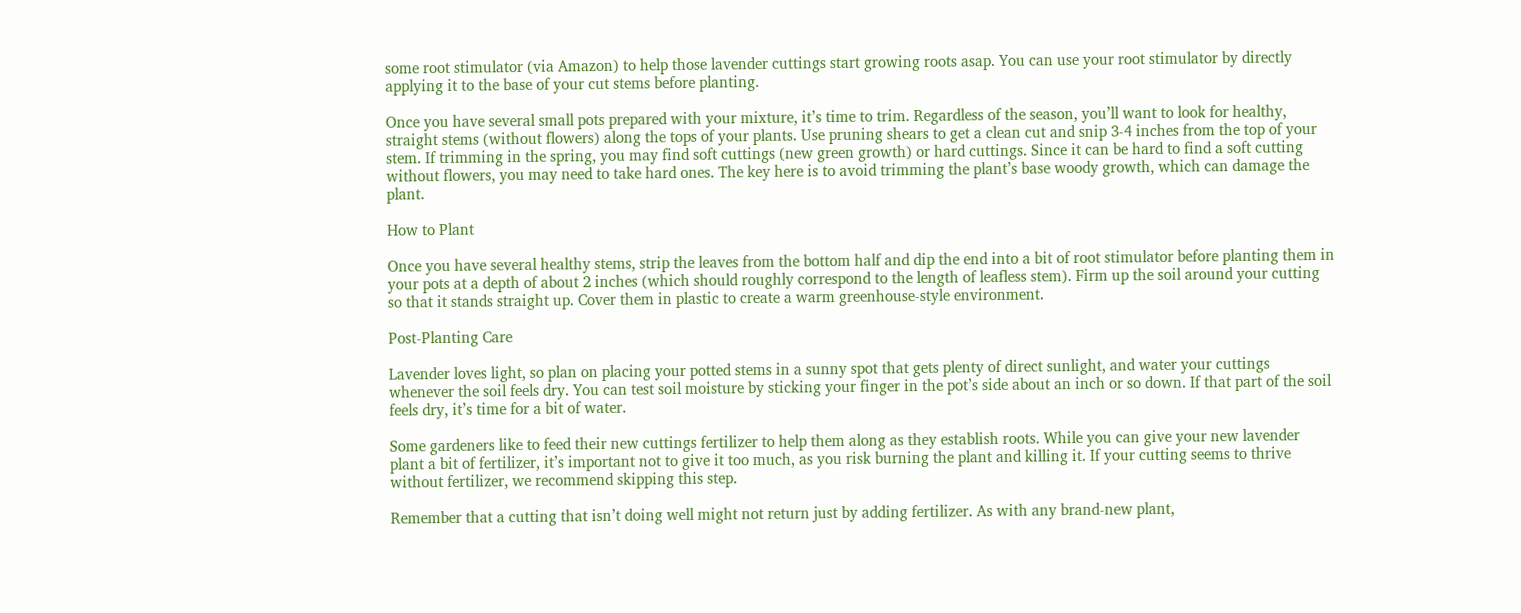some root stimulator (via Amazon) to help those lavender cuttings start growing roots asap. You can use your root stimulator by directly applying it to the base of your cut stems before planting.

Once you have several small pots prepared with your mixture, it’s time to trim. Regardless of the season, you’ll want to look for healthy, straight stems (without flowers) along the tops of your plants. Use pruning shears to get a clean cut and snip 3-4 inches from the top of your stem. If trimming in the spring, you may find soft cuttings (new green growth) or hard cuttings. Since it can be hard to find a soft cutting without flowers, you may need to take hard ones. The key here is to avoid trimming the plant’s base woody growth, which can damage the plant.

How to Plant

Once you have several healthy stems, strip the leaves from the bottom half and dip the end into a bit of root stimulator before planting them in your pots at a depth of about 2 inches (which should roughly correspond to the length of leafless stem). Firm up the soil around your cutting so that it stands straight up. Cover them in plastic to create a warm greenhouse-style environment.

Post-Planting Care

Lavender loves light, so plan on placing your potted stems in a sunny spot that gets plenty of direct sunlight, and water your cuttings whenever the soil feels dry. You can test soil moisture by sticking your finger in the pot’s side about an inch or so down. If that part of the soil feels dry, it’s time for a bit of water.

Some gardeners like to feed their new cuttings fertilizer to help them along as they establish roots. While you can give your new lavender plant a bit of fertilizer, it’s important not to give it too much, as you risk burning the plant and killing it. If your cutting seems to thrive without fertilizer, we recommend skipping this step.

Remember that a cutting that isn’t doing well might not return just by adding fertilizer. As with any brand-new plant,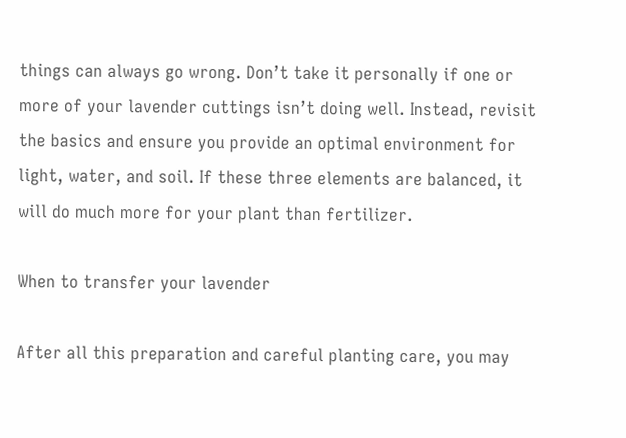things can always go wrong. Don’t take it personally if one or more of your lavender cuttings isn’t doing well. Instead, revisit the basics and ensure you provide an optimal environment for light, water, and soil. If these three elements are balanced, it will do much more for your plant than fertilizer.

When to transfer your lavender

After all this preparation and careful planting care, you may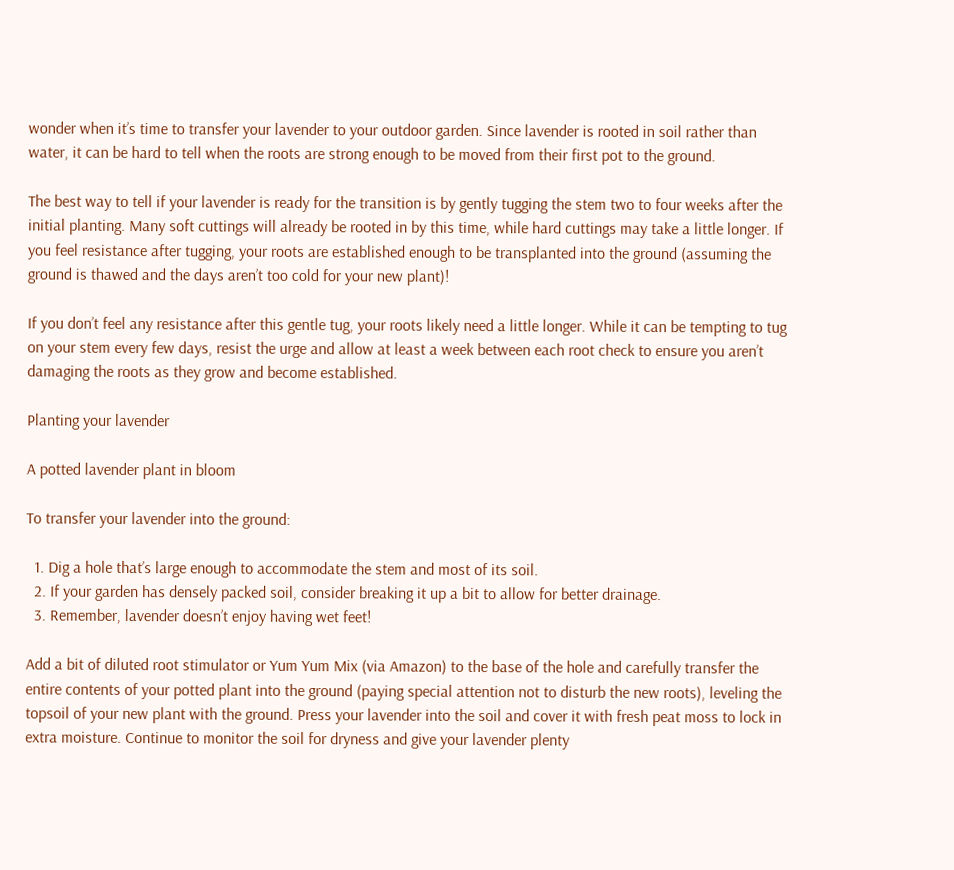wonder when it’s time to transfer your lavender to your outdoor garden. Since lavender is rooted in soil rather than water, it can be hard to tell when the roots are strong enough to be moved from their first pot to the ground.

The best way to tell if your lavender is ready for the transition is by gently tugging the stem two to four weeks after the initial planting. Many soft cuttings will already be rooted in by this time, while hard cuttings may take a little longer. If you feel resistance after tugging, your roots are established enough to be transplanted into the ground (assuming the ground is thawed and the days aren’t too cold for your new plant)!

If you don’t feel any resistance after this gentle tug, your roots likely need a little longer. While it can be tempting to tug on your stem every few days, resist the urge and allow at least a week between each root check to ensure you aren’t damaging the roots as they grow and become established.

Planting your lavender

A potted lavender plant in bloom

To transfer your lavender into the ground:

  1. Dig a hole that’s large enough to accommodate the stem and most of its soil.
  2. If your garden has densely packed soil, consider breaking it up a bit to allow for better drainage.
  3. Remember, lavender doesn’t enjoy having wet feet!

Add a bit of diluted root stimulator or Yum Yum Mix (via Amazon) to the base of the hole and carefully transfer the entire contents of your potted plant into the ground (paying special attention not to disturb the new roots), leveling the topsoil of your new plant with the ground. Press your lavender into the soil and cover it with fresh peat moss to lock in extra moisture. Continue to monitor the soil for dryness and give your lavender plenty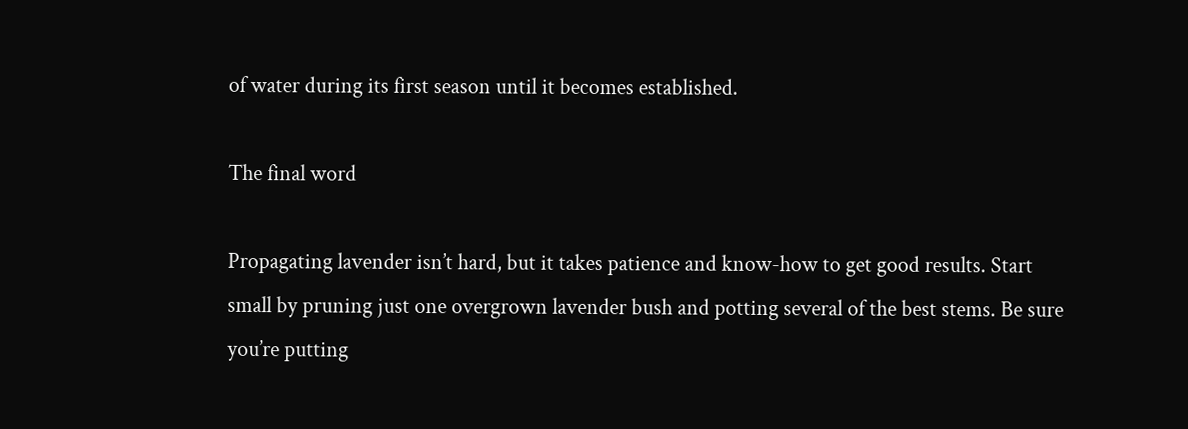of water during its first season until it becomes established.

The final word

Propagating lavender isn’t hard, but it takes patience and know-how to get good results. Start small by pruning just one overgrown lavender bush and potting several of the best stems. Be sure you’re putting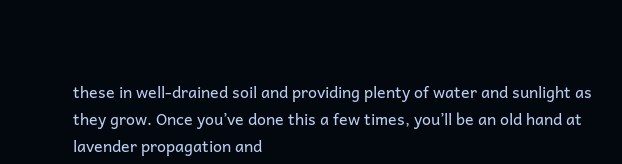these in well-drained soil and providing plenty of water and sunlight as they grow. Once you’ve done this a few times, you’ll be an old hand at lavender propagation and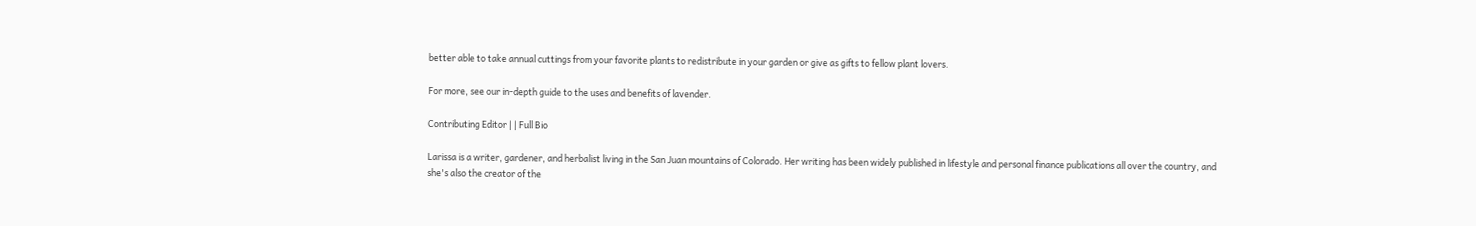better able to take annual cuttings from your favorite plants to redistribute in your garden or give as gifts to fellow plant lovers.

For more, see our in-depth guide to the uses and benefits of lavender.

Contributing Editor | | Full Bio

Larissa is a writer, gardener, and herbalist living in the San Juan mountains of Colorado. Her writing has been widely published in lifestyle and personal finance publications all over the country, and she's also the creator of the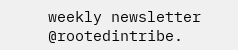weekly newsletter @rootedintribe.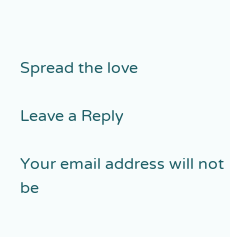Spread the love

Leave a Reply

Your email address will not be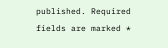published. Required fields are marked *